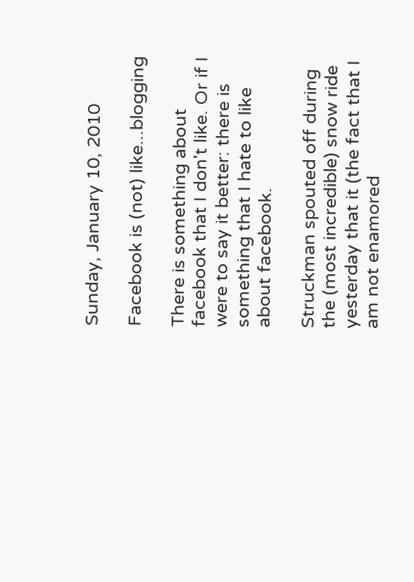Sunday, January 10, 2010

Facebook is (not) like...blogging

There is something about facebook that I don't like. Or if I were to say it better: there is something that I hate to like about facebook.

Struckman spouted off during the (most incredible) snow ride yesterday that it (the fact that I am not enamored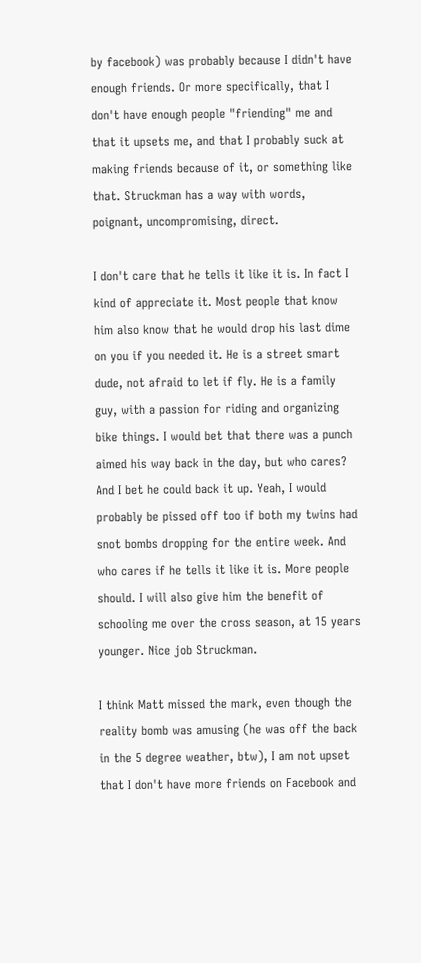by facebook) was probably because I didn't have enough friends. Or more specifically, that I don't have enough people "friending" me and that it upsets me, and that I probably suck at making friends because of it, or something like that. Struckman has a way with words, poignant, uncompromising, direct.

I don't care that he tells it like it is. In fact I kind of appreciate it. Most people that know him also know that he would drop his last dime on you if you needed it. He is a street smart dude, not afraid to let if fly. He is a family guy, with a passion for riding and organizing bike things. I would bet that there was a punch aimed his way back in the day, but who cares? And I bet he could back it up. Yeah, I would probably be pissed off too if both my twins had snot bombs dropping for the entire week. And who cares if he tells it like it is. More people should. I will also give him the benefit of schooling me over the cross season, at 15 years younger. Nice job Struckman.

I think Matt missed the mark, even though the reality bomb was amusing (he was off the back in the 5 degree weather, btw), I am not upset that I don't have more friends on Facebook and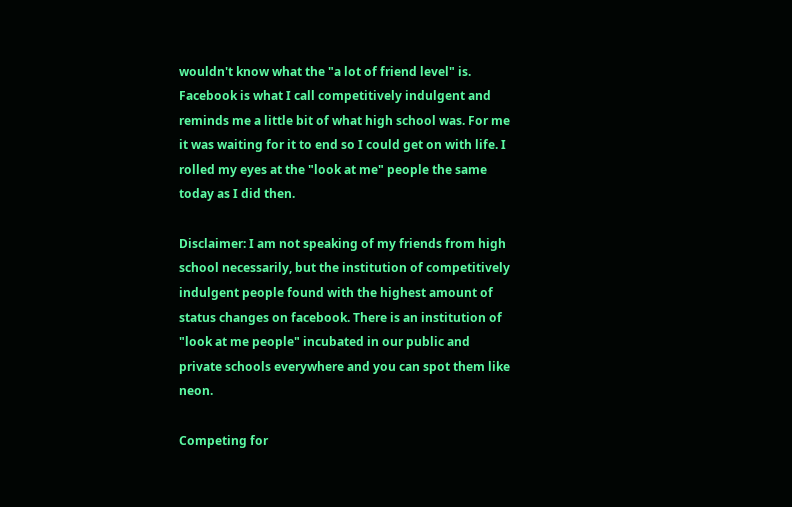wouldn't know what the "a lot of friend level" is. Facebook is what I call competitively indulgent and reminds me a little bit of what high school was. For me it was waiting for it to end so I could get on with life. I rolled my eyes at the "look at me" people the same today as I did then.

Disclaimer: I am not speaking of my friends from high school necessarily, but the institution of competitively indulgent people found with the highest amount of status changes on facebook. There is an institution of "look at me people" incubated in our public and private schools everywhere and you can spot them like neon.

Competing for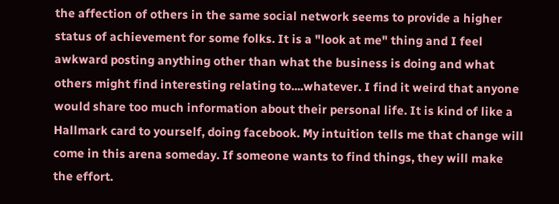the affection of others in the same social network seems to provide a higher status of achievement for some folks. It is a "look at me" thing and I feel awkward posting anything other than what the business is doing and what others might find interesting relating to....whatever. I find it weird that anyone would share too much information about their personal life. It is kind of like a Hallmark card to yourself, doing facebook. My intuition tells me that change will come in this arena someday. If someone wants to find things, they will make the effort.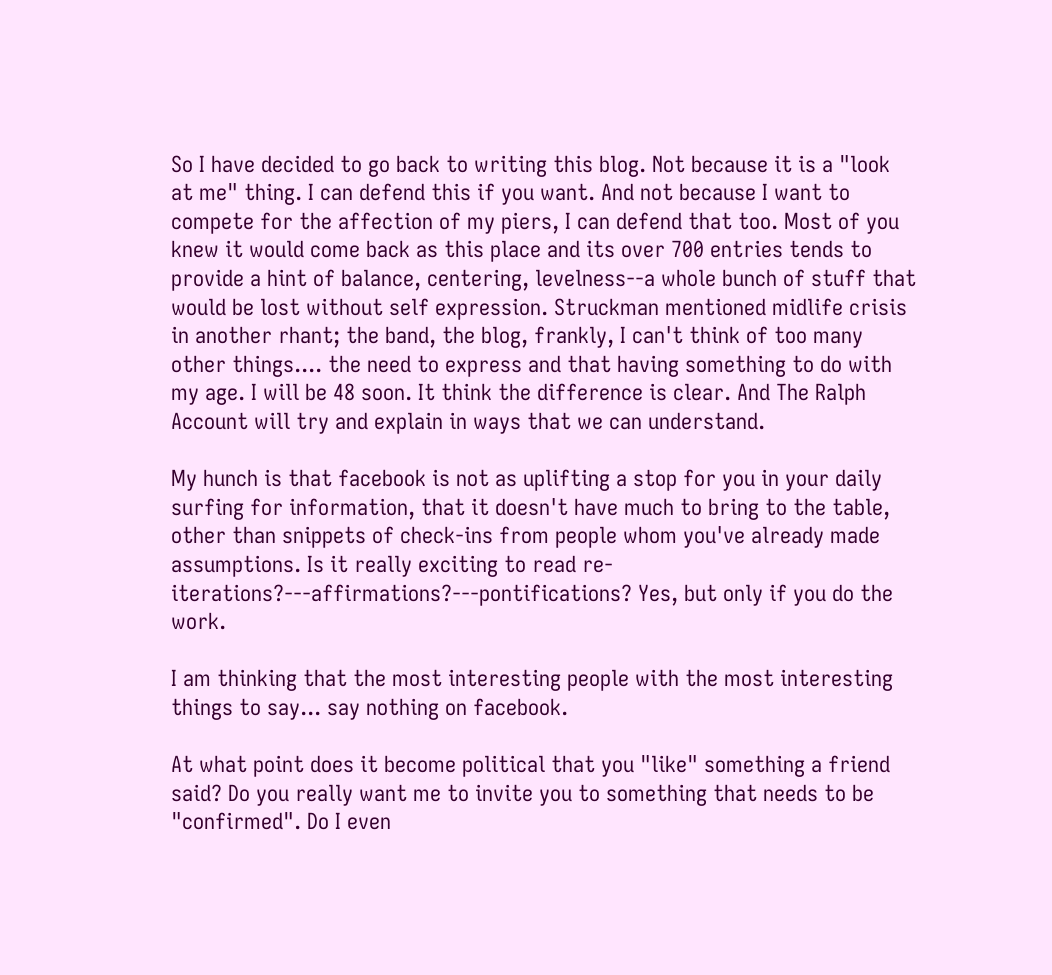So I have decided to go back to writing this blog. Not because it is a "look at me" thing. I can defend this if you want. And not because I want to compete for the affection of my piers, I can defend that too. Most of you knew it would come back as this place and its over 700 entries tends to provide a hint of balance, centering, levelness--a whole bunch of stuff that would be lost without self expression. Struckman mentioned midlife crisis in another rhant; the band, the blog, frankly, I can't think of too many other things.... the need to express and that having something to do with my age. I will be 48 soon. It think the difference is clear. And The Ralph Account will try and explain in ways that we can understand.

My hunch is that facebook is not as uplifting a stop for you in your daily surfing for information, that it doesn't have much to bring to the table, other than snippets of check-ins from people whom you've already made assumptions. Is it really exciting to read re-iterations?---affirmations?---pontifications? Yes, but only if you do the work.

I am thinking that the most interesting people with the most interesting things to say... say nothing on facebook.

At what point does it become political that you "like" something a friend said? Do you really want me to invite you to something that needs to be "confirmed". Do I even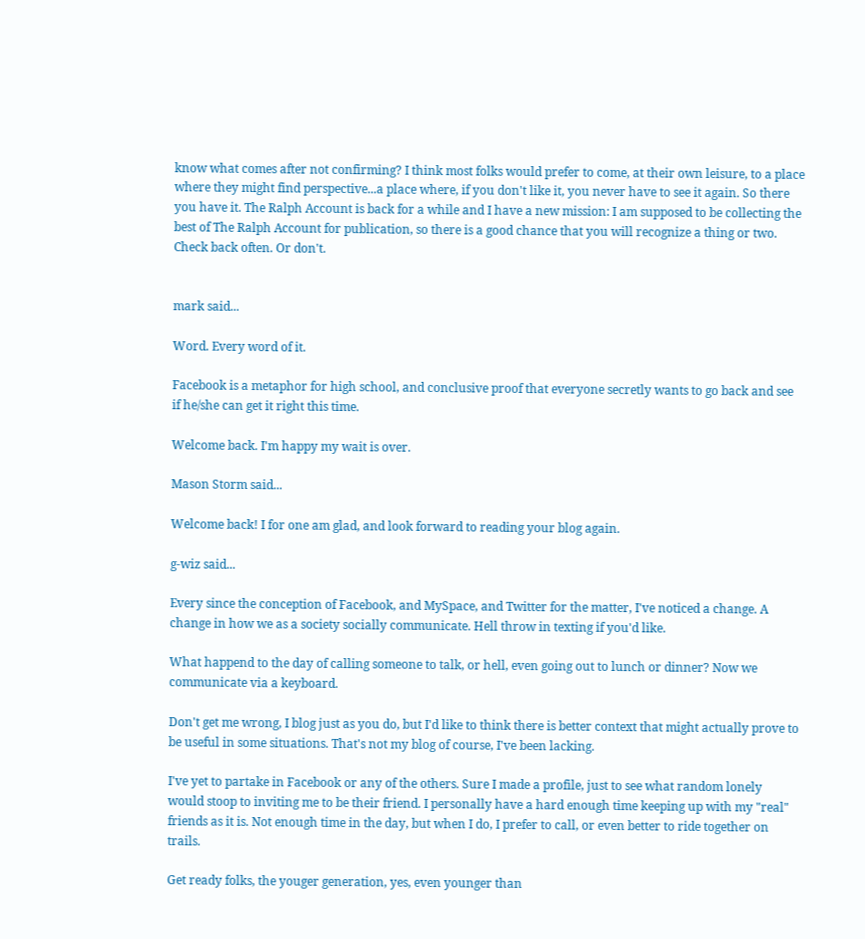know what comes after not confirming? I think most folks would prefer to come, at their own leisure, to a place where they might find perspective...a place where, if you don't like it, you never have to see it again. So there you have it. The Ralph Account is back for a while and I have a new mission: I am supposed to be collecting the best of The Ralph Account for publication, so there is a good chance that you will recognize a thing or two. Check back often. Or don't.


mark said...

Word. Every word of it.

Facebook is a metaphor for high school, and conclusive proof that everyone secretly wants to go back and see if he/she can get it right this time.

Welcome back. I'm happy my wait is over.

Mason Storm said...

Welcome back! I for one am glad, and look forward to reading your blog again.

g-wiz said...

Every since the conception of Facebook, and MySpace, and Twitter for the matter, I've noticed a change. A change in how we as a society socially communicate. Hell throw in texting if you'd like.

What happend to the day of calling someone to talk, or hell, even going out to lunch or dinner? Now we communicate via a keyboard.

Don't get me wrong, I blog just as you do, but I'd like to think there is better context that might actually prove to be useful in some situations. That's not my blog of course, I've been lacking.

I've yet to partake in Facebook or any of the others. Sure I made a profile, just to see what random lonely would stoop to inviting me to be their friend. I personally have a hard enough time keeping up with my "real" friends as it is. Not enough time in the day, but when I do, I prefer to call, or even better to ride together on trails.

Get ready folks, the youger generation, yes, even younger than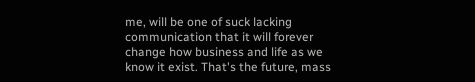me, will be one of suck lacking communication that it will forever change how business and life as we know it exist. That's the future, mass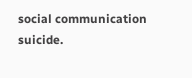social communication suicide.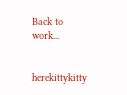Back to work...


herekittykitty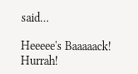said...

Heeeee's Baaaaack! Hurrah!